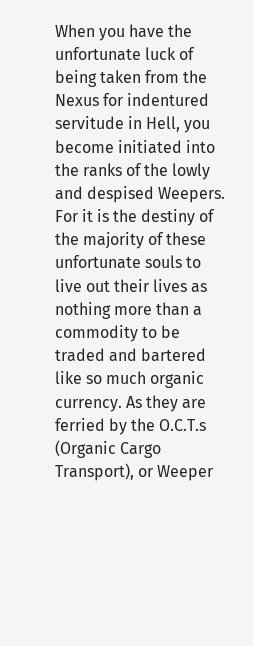When you have the unfortunate luck of being taken from the Nexus for indentured servitude in Hell, you become initiated into the ranks of the lowly and despised Weepers. For it is the destiny of the majority of these unfortunate souls to live out their lives as nothing more than a commodity to be traded and bartered like so much organic currency. As they are ferried by the O.C.T.s (Organic Cargo Transport), or Weeper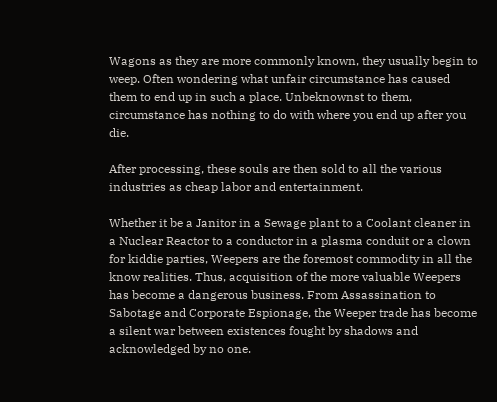Wagons as they are more commonly known, they usually begin to weep. Often wondering what unfair circumstance has caused them to end up in such a place. Unbeknownst to them, circumstance has nothing to do with where you end up after you die.

After processing, these souls are then sold to all the various industries as cheap labor and entertainment.

Whether it be a Janitor in a Sewage plant to a Coolant cleaner in a Nuclear Reactor to a conductor in a plasma conduit or a clown for kiddie parties, Weepers are the foremost commodity in all the know realities. Thus, acquisition of the more valuable Weepers has become a dangerous business. From Assassination to Sabotage and Corporate Espionage, the Weeper trade has become a silent war between existences fought by shadows and acknowledged by no one.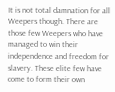It is not total damnation for all Weepers though. There are those few Weepers who have managed to win their independence and freedom for slavery. These elite few have come to form their own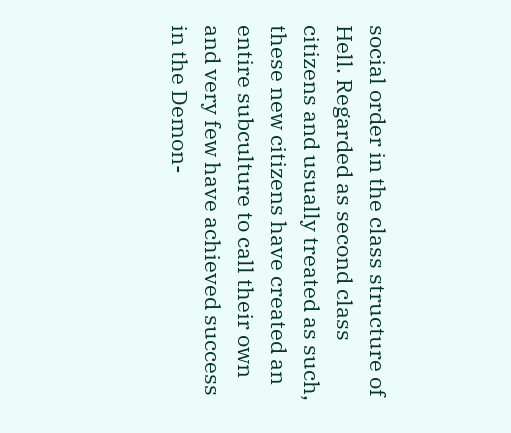social order in the class structure of Hell. Regarded as second class citizens and usually treated as such, these new citizens have created an entire subculture to call their own and very few have achieved success in the Demon-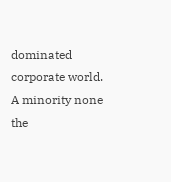dominated corporate world. A minority none the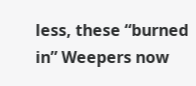less, these “burned in” Weepers now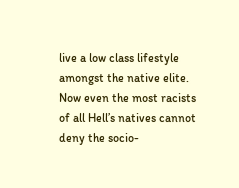live a low class lifestyle amongst the native elite. Now even the most racists of all Hell’s natives cannot deny the socio-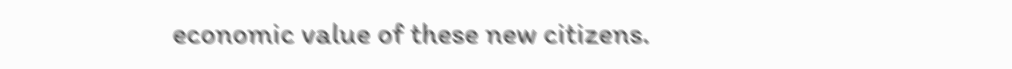economic value of these new citizens.